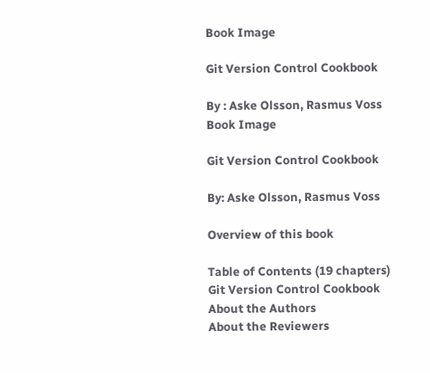Book Image

Git Version Control Cookbook

By : Aske Olsson, Rasmus Voss
Book Image

Git Version Control Cookbook

By: Aske Olsson, Rasmus Voss

Overview of this book

Table of Contents (19 chapters)
Git Version Control Cookbook
About the Authors
About the Reviewers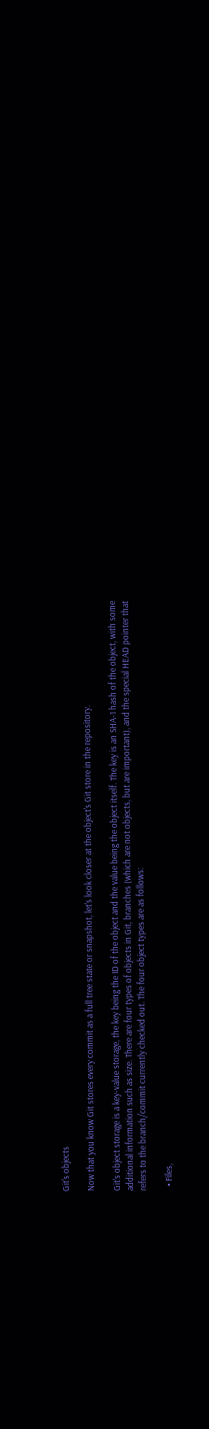Git's objects

Now that you know Git stores every commit as a full tree state or snapshot, let's look closer at the object's Git store in the repository.

Git's object storage is a key-value storage, the key being the ID of the object and the value being the object itself. The key is an SHA-1 hash of the object, with some additional information such as size. There are four types of objects in Git, branches (which are not objects, but are important), and the special HEAD pointer that refers to the branch/commit currently checked out. The four object types are as follows:

  • Files,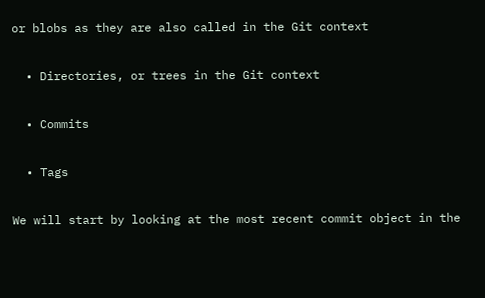or blobs as they are also called in the Git context

  • Directories, or trees in the Git context

  • Commits

  • Tags

We will start by looking at the most recent commit object in the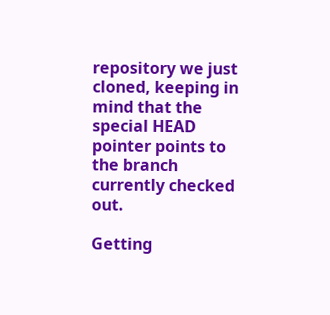repository we just cloned, keeping in mind that the special HEAD pointer points to the branch currently checked out.

Getting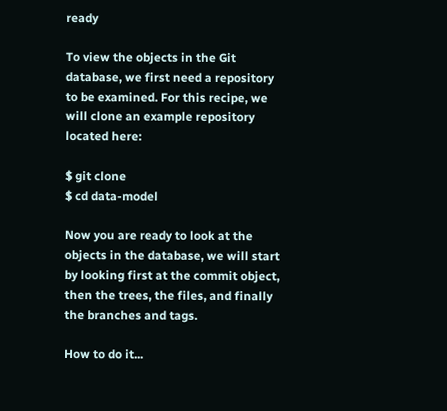ready

To view the objects in the Git database, we first need a repository to be examined. For this recipe, we will clone an example repository located here:

$ git clone
$ cd data-model

Now you are ready to look at the objects in the database, we will start by looking first at the commit object, then the trees, the files, and finally the branches and tags.

How to do it...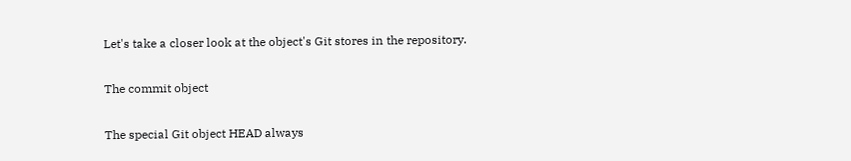Let's take a closer look at the object's Git stores in the repository.

The commit object

The special Git object HEAD always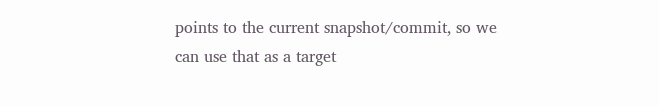points to the current snapshot/commit, so we can use that as a target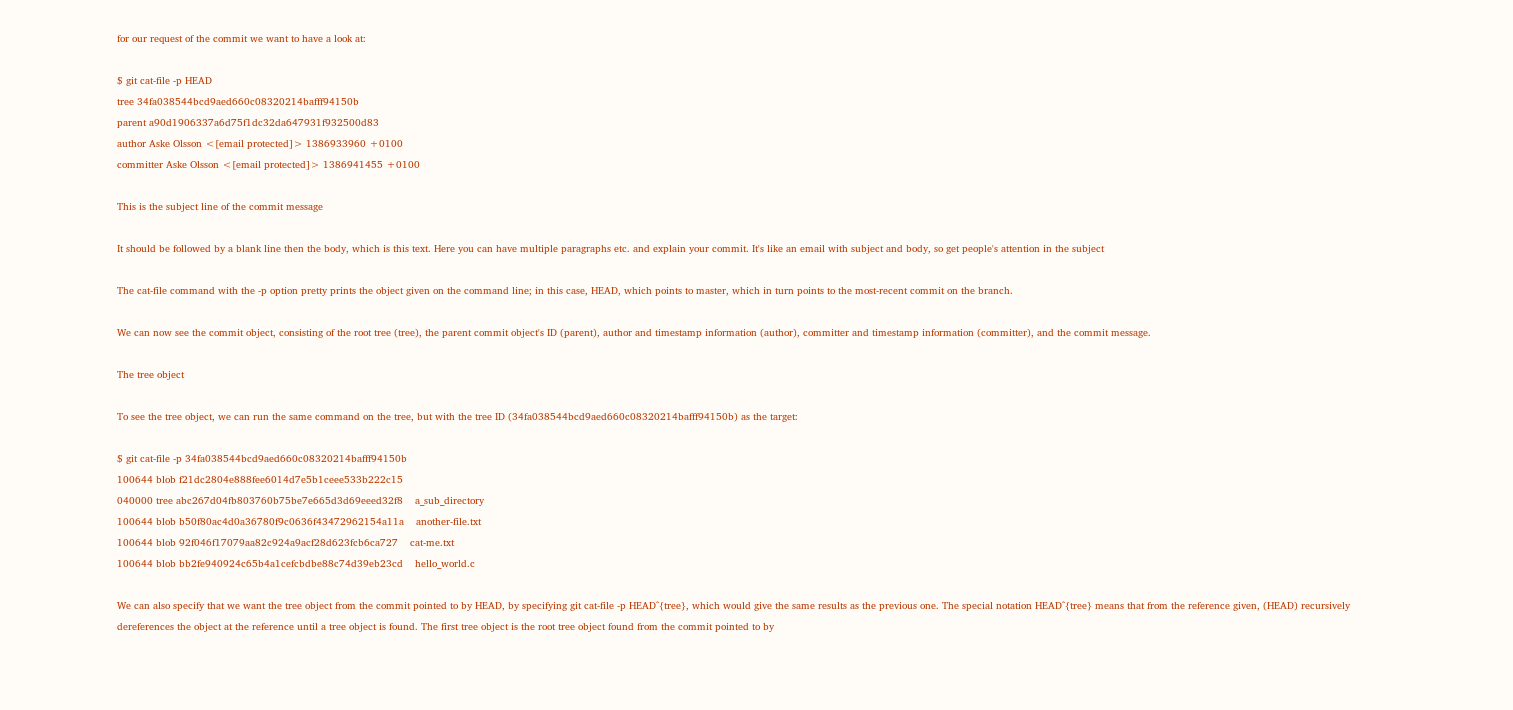for our request of the commit we want to have a look at:

$ git cat-file -p HEAD
tree 34fa038544bcd9aed660c08320214bafff94150b
parent a90d1906337a6d75f1dc32da647931f932500d83
author Aske Olsson <[email protected]> 1386933960 +0100
committer Aske Olsson <[email protected]> 1386941455 +0100

This is the subject line of the commit message

It should be followed by a blank line then the body, which is this text. Here you can have multiple paragraphs etc. and explain your commit. It's like an email with subject and body, so get people's attention in the subject

The cat-file command with the -p option pretty prints the object given on the command line; in this case, HEAD, which points to master, which in turn points to the most-recent commit on the branch.

We can now see the commit object, consisting of the root tree (tree), the parent commit object's ID (parent), author and timestamp information (author), committer and timestamp information (committer), and the commit message.

The tree object

To see the tree object, we can run the same command on the tree, but with the tree ID (34fa038544bcd9aed660c08320214bafff94150b) as the target:

$ git cat-file -p 34fa038544bcd9aed660c08320214bafff94150b
100644 blob f21dc2804e888fee6014d7e5b1ceee533b222c15
040000 tree abc267d04fb803760b75be7e665d3d69eeed32f8    a_sub_directory
100644 blob b50f80ac4d0a36780f9c0636f43472962154a11a    another-file.txt
100644 blob 92f046f17079aa82c924a9acf28d623fcb6ca727    cat-me.txt
100644 blob bb2fe940924c65b4a1cefcbdbe88c74d39eb23cd    hello_world.c

We can also specify that we want the tree object from the commit pointed to by HEAD, by specifying git cat-file -p HEAD^{tree}, which would give the same results as the previous one. The special notation HEAD^{tree} means that from the reference given, (HEAD) recursively dereferences the object at the reference until a tree object is found. The first tree object is the root tree object found from the commit pointed to by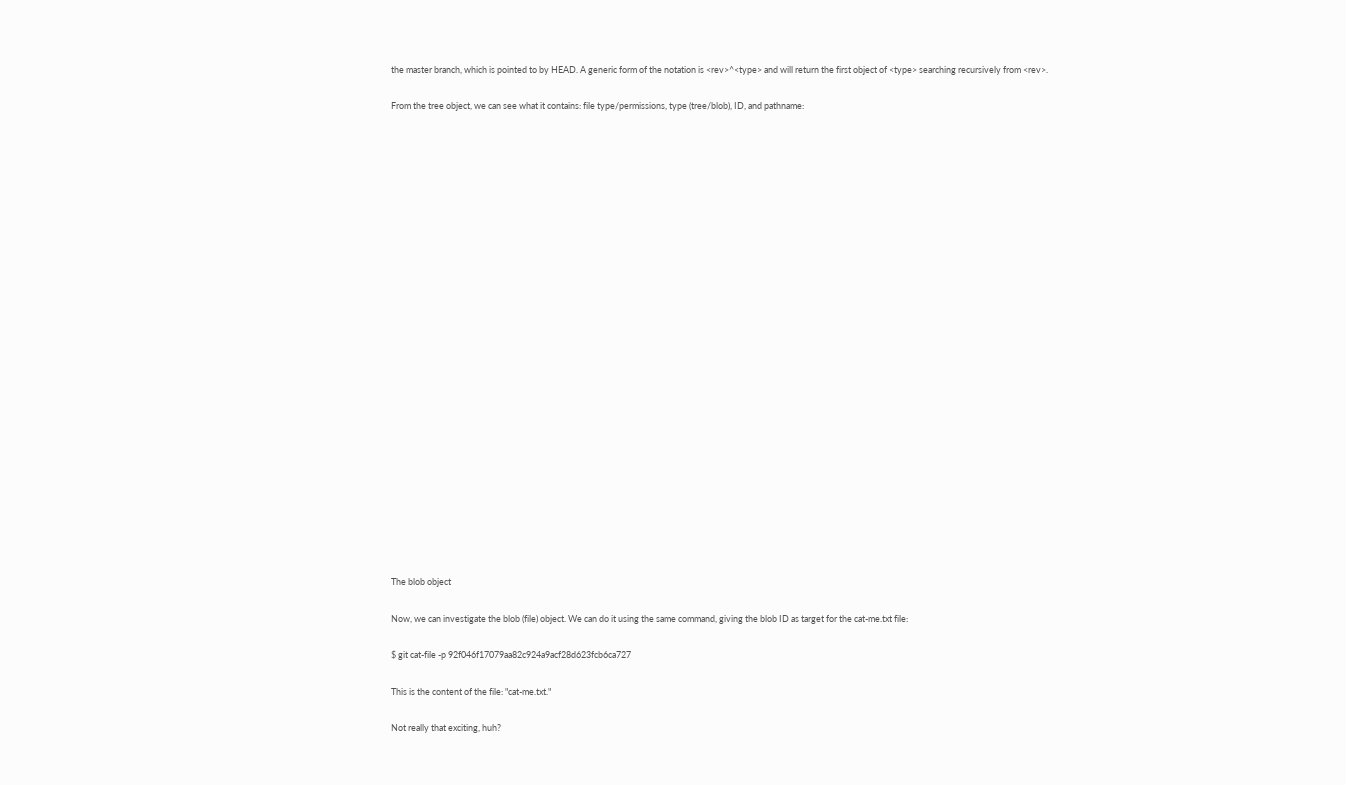the master branch, which is pointed to by HEAD. A generic form of the notation is <rev>^<type> and will return the first object of <type> searching recursively from <rev>.

From the tree object, we can see what it contains: file type/permissions, type (tree/blob), ID, and pathname:

























The blob object

Now, we can investigate the blob (file) object. We can do it using the same command, giving the blob ID as target for the cat-me.txt file:

$ git cat-file -p 92f046f17079aa82c924a9acf28d623fcb6ca727

This is the content of the file: "cat-me.txt."

Not really that exciting, huh?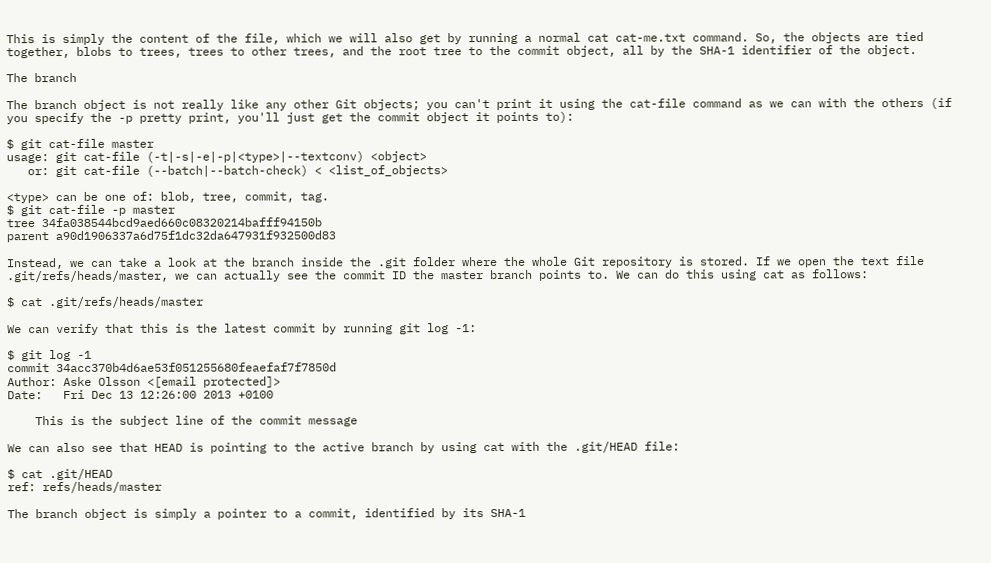This is simply the content of the file, which we will also get by running a normal cat cat-me.txt command. So, the objects are tied together, blobs to trees, trees to other trees, and the root tree to the commit object, all by the SHA-1 identifier of the object.

The branch

The branch object is not really like any other Git objects; you can't print it using the cat-file command as we can with the others (if you specify the -p pretty print, you'll just get the commit object it points to):

$ git cat-file master
usage: git cat-file (-t|-s|-e|-p|<type>|--textconv) <object>
   or: git cat-file (--batch|--batch-check) < <list_of_objects>

<type> can be one of: blob, tree, commit, tag.
$ git cat-file -p master
tree 34fa038544bcd9aed660c08320214bafff94150b
parent a90d1906337a6d75f1dc32da647931f932500d83

Instead, we can take a look at the branch inside the .git folder where the whole Git repository is stored. If we open the text file .git/refs/heads/master, we can actually see the commit ID the master branch points to. We can do this using cat as follows:

$ cat .git/refs/heads/master

We can verify that this is the latest commit by running git log -1:

$ git log -1
commit 34acc370b4d6ae53f051255680feaefaf7f7850d
Author: Aske Olsson <[email protected]>
Date:   Fri Dec 13 12:26:00 2013 +0100

    This is the subject line of the commit message

We can also see that HEAD is pointing to the active branch by using cat with the .git/HEAD file:

$ cat .git/HEAD
ref: refs/heads/master

The branch object is simply a pointer to a commit, identified by its SHA-1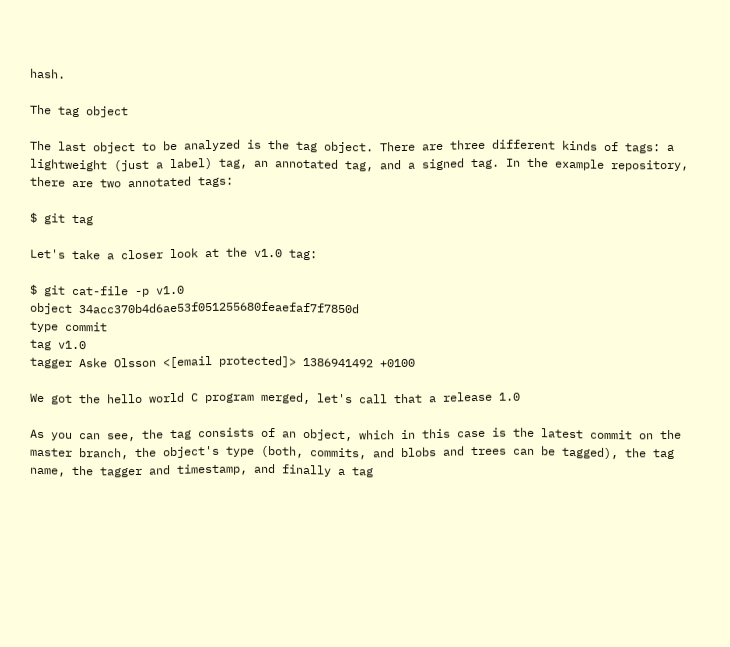hash.

The tag object

The last object to be analyzed is the tag object. There are three different kinds of tags: a lightweight (just a label) tag, an annotated tag, and a signed tag. In the example repository, there are two annotated tags:

$ git tag

Let's take a closer look at the v1.0 tag:

$ git cat-file -p v1.0
object 34acc370b4d6ae53f051255680feaefaf7f7850d
type commit
tag v1.0
tagger Aske Olsson <[email protected]> 1386941492 +0100

We got the hello world C program merged, let's call that a release 1.0

As you can see, the tag consists of an object, which in this case is the latest commit on the master branch, the object's type (both, commits, and blobs and trees can be tagged), the tag name, the tagger and timestamp, and finally a tag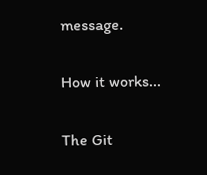message.

How it works...

The Git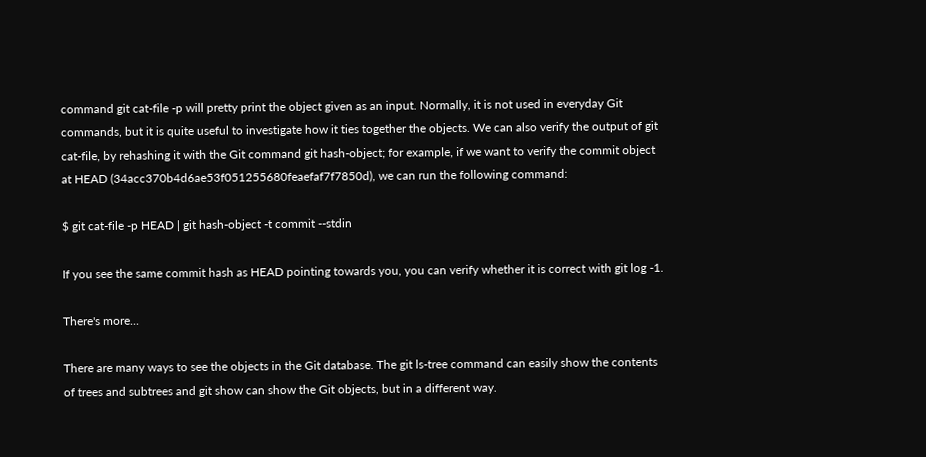command git cat-file -p will pretty print the object given as an input. Normally, it is not used in everyday Git commands, but it is quite useful to investigate how it ties together the objects. We can also verify the output of git cat-file, by rehashing it with the Git command git hash-object; for example, if we want to verify the commit object at HEAD (34acc370b4d6ae53f051255680feaefaf7f7850d), we can run the following command:

$ git cat-file -p HEAD | git hash-object -t commit --stdin

If you see the same commit hash as HEAD pointing towards you, you can verify whether it is correct with git log -1.

There's more...

There are many ways to see the objects in the Git database. The git ls-tree command can easily show the contents of trees and subtrees and git show can show the Git objects, but in a different way.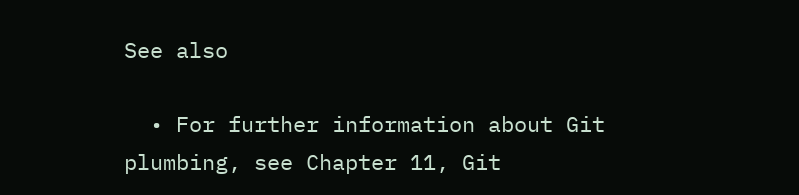See also

  • For further information about Git plumbing, see Chapter 11, Git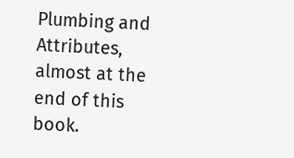Plumbing and Attributes, almost at the end of this book.